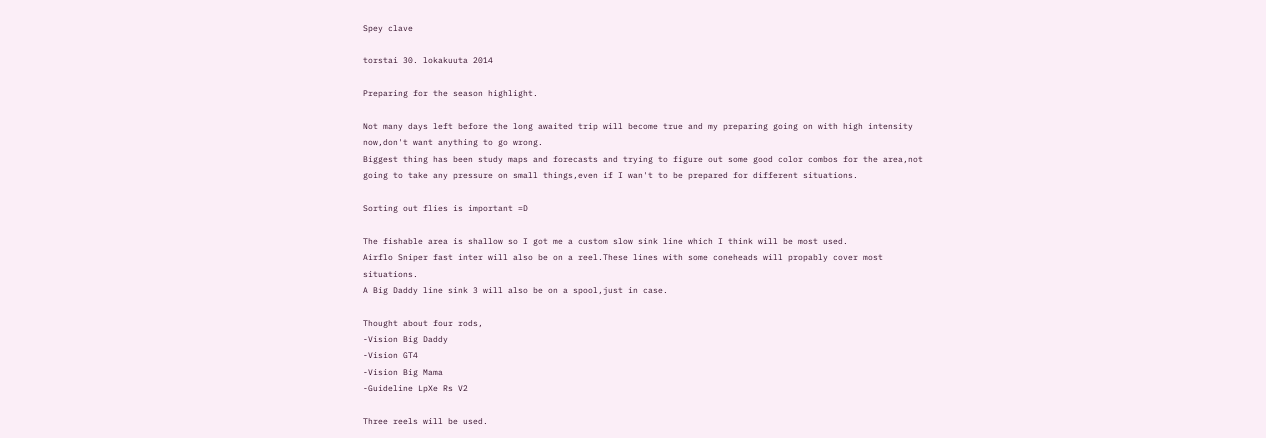Spey clave

torstai 30. lokakuuta 2014

Preparing for the season highlight.

Not many days left before the long awaited trip will become true and my preparing going on with high intensity now,don't want anything to go wrong.
Biggest thing has been study maps and forecasts and trying to figure out some good color combos for the area,not going to take any pressure on small things,even if I wan't to be prepared for different situations.

Sorting out flies is important =D

The fishable area is shallow so I got me a custom slow sink line which I think will be most used.
Airflo Sniper fast inter will also be on a reel.These lines with some coneheads will propably cover most situations.
A Big Daddy line sink 3 will also be on a spool,just in case.

Thought about four rods,
-Vision Big Daddy
-Vision GT4
-Vision Big Mama
-Guideline LpXe Rs V2

Three reels will be used.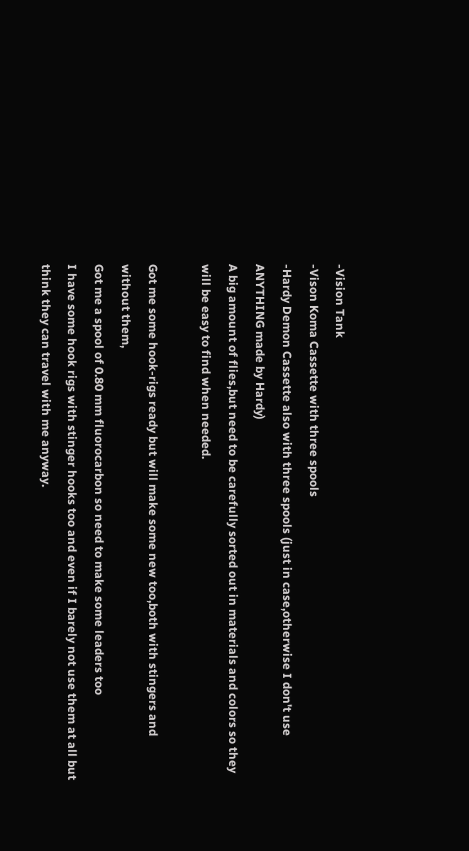-Vision Tank
-Vison Koma Cassette with three spools
-Hardy Demon Cassette also with three spools (just in case,otherwise I don't use ANYTHING made by Hardy)
A big amount of flies,but need to be carefully sorted out in materials and colors so they will be easy to find when needed.

Got me some hook-rigs ready but will make some new too,both with stingers and without them,
Got me a spool of 0.80 mm fluorocarbon so need to make some leaders too
I have some hook rigs with stinger hooks too and even if I barely not use them at all but think they can travel with me anyway.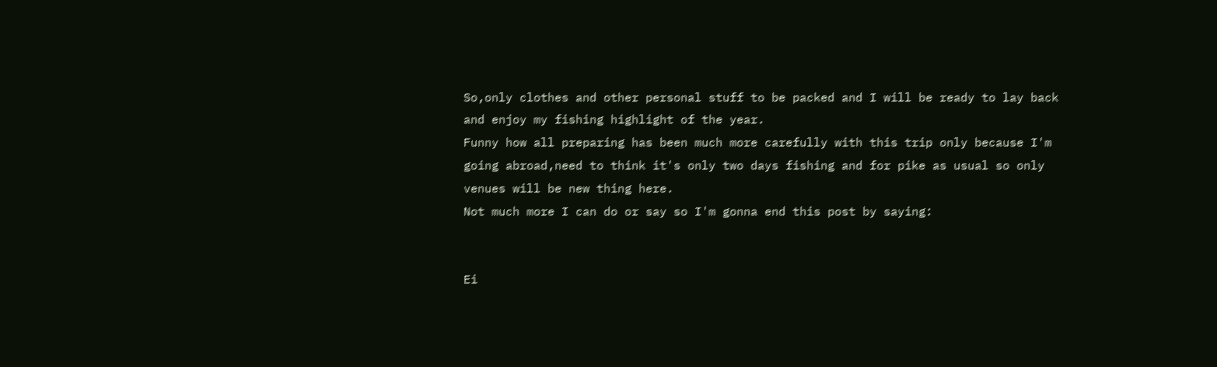So,only clothes and other personal stuff to be packed and I will be ready to lay back and enjoy my fishing highlight of the year.
Funny how all preparing has been much more carefully with this trip only because I'm going abroad,need to think it's only two days fishing and for pike as usual so only venues will be new thing here.
Not much more I can do or say so I'm gonna end this post by saying:


Ei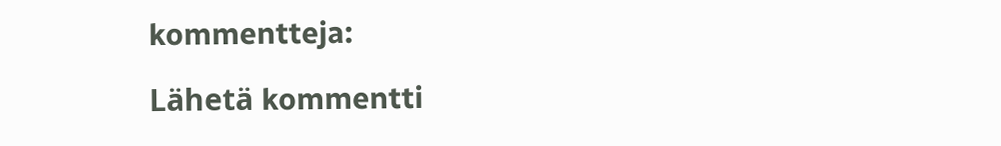kommentteja:

Lähetä kommentti